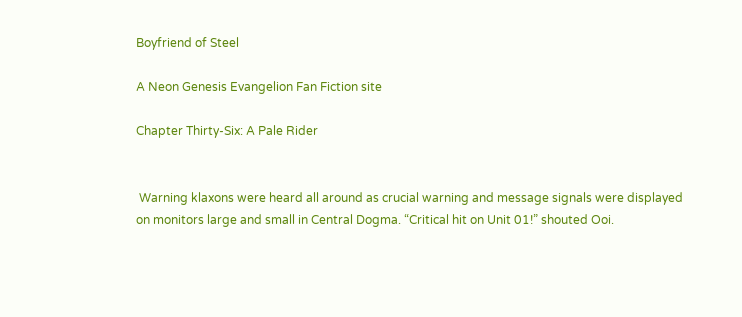Boyfriend of Steel

A Neon Genesis Evangelion Fan Fiction site

Chapter Thirty-Six: A Pale Rider


 Warning klaxons were heard all around as crucial warning and message signals were displayed on monitors large and small in Central Dogma. “Critical hit on Unit 01!” shouted Ooi.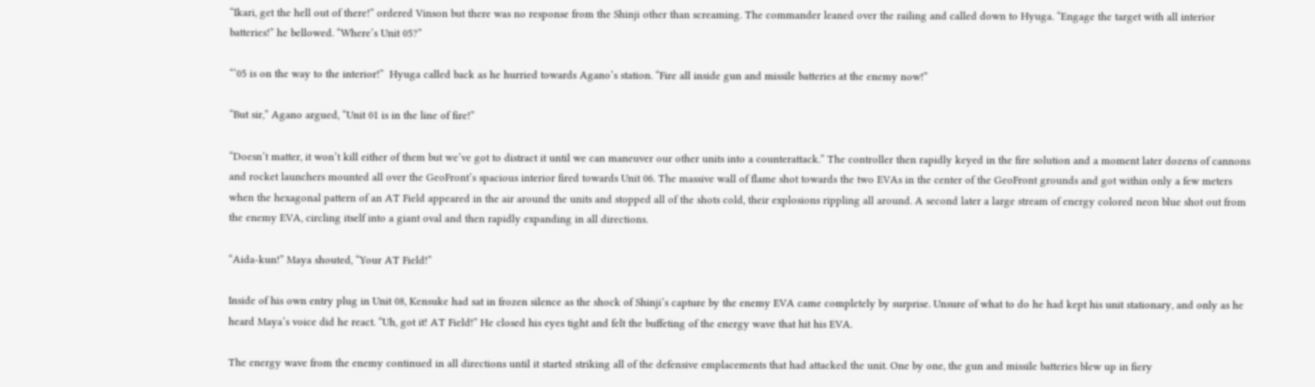“Ikari, get the hell out of there!” ordered Vinson but there was no response from the Shinji other than screaming. The commander leaned over the railing and called down to Hyuga. “Engage the target with all interior batteries!” he bellowed. “Where’s Unit 05?”

“’05 is on the way to the interior!”  Hyuga called back as he hurried towards Agano’s station. “Fire all inside gun and missile batteries at the enemy now!”

“But sir,” Agano argued, “Unit 01 is in the line of fire!”

“Doesn’t matter, it won’t kill either of them but we’ve got to distract it until we can maneuver our other units into a counterattack.” The controller then rapidly keyed in the fire solution and a moment later dozens of cannons and rocket launchers mounted all over the GeoFront’s spacious interior fired towards Unit 06. The massive wall of flame shot towards the two EVAs in the center of the GeoFront grounds and got within only a few meters when the hexagonal pattern of an AT Field appeared in the air around the units and stopped all of the shots cold, their explosions rippling all around. A second later a large stream of energy colored neon blue shot out from the enemy EVA, circling itself into a giant oval and then rapidly expanding in all directions.

“Aida-kun!” Maya shouted, “Your AT Field!”

Inside of his own entry plug in Unit 08, Kensuke had sat in frozen silence as the shock of Shinji’s capture by the enemy EVA came completely by surprise. Unsure of what to do he had kept his unit stationary, and only as he heard Maya’s voice did he react. “Uh, got it! AT Field!” He closed his eyes tight and felt the buffeting of the energy wave that hit his EVA.

The energy wave from the enemy continued in all directions until it started striking all of the defensive emplacements that had attacked the unit. One by one, the gun and missile batteries blew up in fiery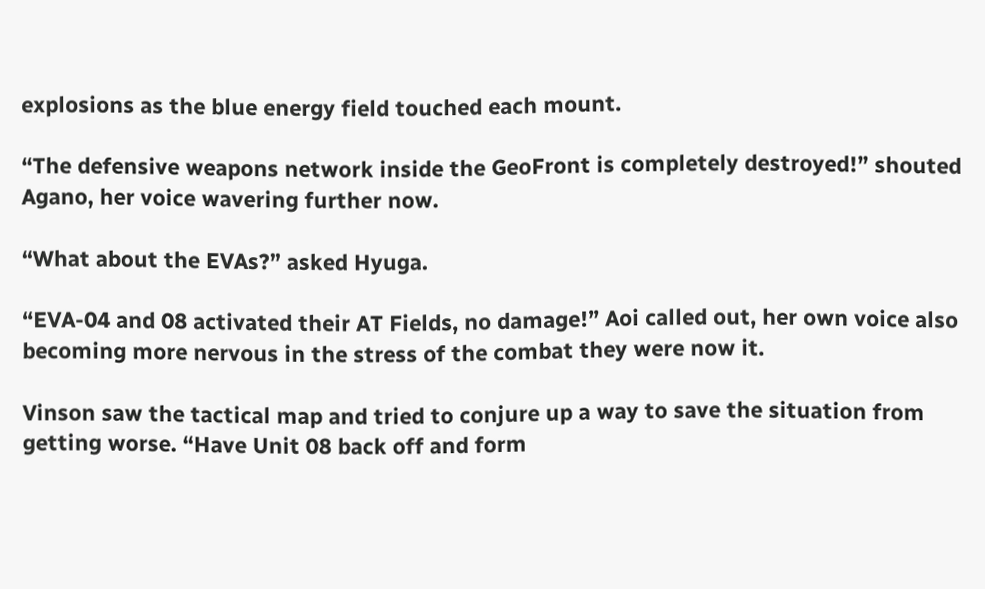explosions as the blue energy field touched each mount.

“The defensive weapons network inside the GeoFront is completely destroyed!” shouted Agano, her voice wavering further now.

“What about the EVAs?” asked Hyuga.

“EVA-04 and 08 activated their AT Fields, no damage!” Aoi called out, her own voice also becoming more nervous in the stress of the combat they were now it.

Vinson saw the tactical map and tried to conjure up a way to save the situation from getting worse. “Have Unit 08 back off and form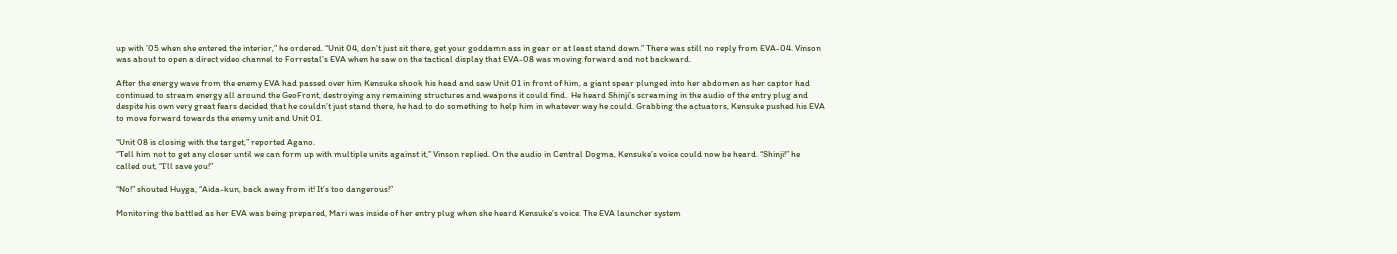up with ’05 when she entered the interior,” he ordered. “Unit 04, don’t just sit there, get your goddamn ass in gear or at least stand down.” There was still no reply from EVA-04. Vinson was about to open a direct video channel to Forrestal’s EVA when he saw on the tactical display that EVA-08 was moving forward and not backward.

After the energy wave from the enemy EVA had passed over him Kensuke shook his head and saw Unit 01 in front of him, a giant spear plunged into her abdomen as her captor had continued to stream energy all around the GeoFront, destroying any remaining structures and weapons it could find.  He heard Shinji’s screaming in the audio of the entry plug and despite his own very great fears decided that he couldn’t just stand there, he had to do something to help him in whatever way he could. Grabbing the actuators, Kensuke pushed his EVA to move forward towards the enemy unit and Unit 01.

“Unit 08 is closing with the target,” reported Agano.
“Tell him not to get any closer until we can form up with multiple units against it,” Vinson replied. On the audio in Central Dogma, Kensuke’s voice could now be heard. “Shinji!” he called out, “I’ll save you!”

“No!” shouted Huyga, “Aida-kun, back away from it! It’s too dangerous!”

Monitoring the battled as her EVA was being prepared, Mari was inside of her entry plug when she heard Kensuke’s voice. The EVA launcher system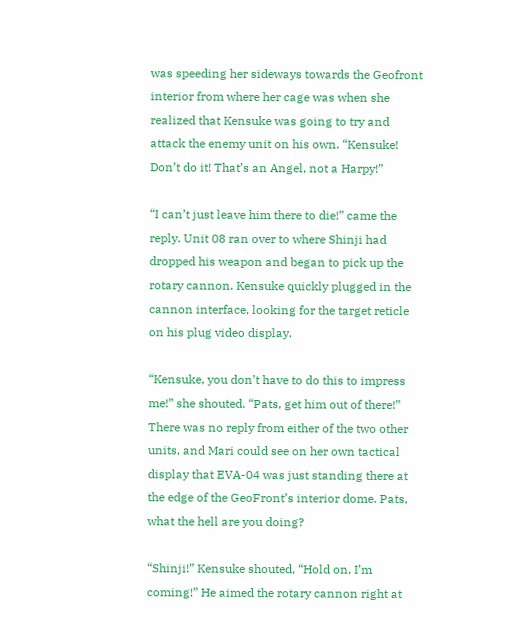was speeding her sideways towards the Geofront interior from where her cage was when she realized that Kensuke was going to try and attack the enemy unit on his own. “Kensuke! Don’t do it! That’s an Angel, not a Harpy!”

“I can’t just leave him there to die!” came the reply. Unit 08 ran over to where Shinji had dropped his weapon and began to pick up the rotary cannon. Kensuke quickly plugged in the cannon interface, looking for the target reticle on his plug video display.

“Kensuke, you don’t have to do this to impress me!” she shouted. “Pats, get him out of there!” There was no reply from either of the two other units, and Mari could see on her own tactical display that EVA-04 was just standing there at the edge of the GeoFront’s interior dome. Pats, what the hell are you doing?

“Shinji!” Kensuke shouted, “Hold on, I’m coming!” He aimed the rotary cannon right at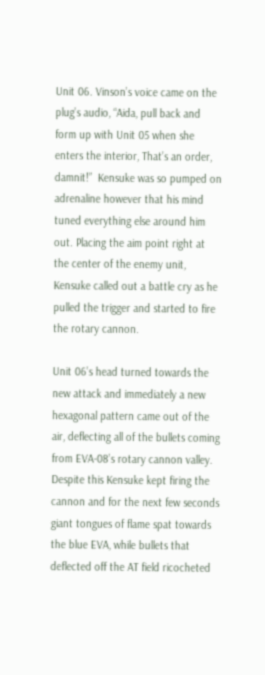Unit 06. Vinson’s voice came on the plug’s audio, “Aida, pull back and form up with Unit 05 when she enters the interior, That’s an order, damnit!”  Kensuke was so pumped on adrenaline however that his mind tuned everything else around him out. Placing the aim point right at the center of the enemy unit, Kensuke called out a battle cry as he pulled the trigger and started to fire the rotary cannon.

Unit 06’s head turned towards the new attack and immediately a new hexagonal pattern came out of the air, deflecting all of the bullets coming from EVA-08’s rotary cannon valley.  Despite this Kensuke kept firing the cannon and for the next few seconds giant tongues of flame spat towards the blue EVA, while bullets that deflected off the AT field ricocheted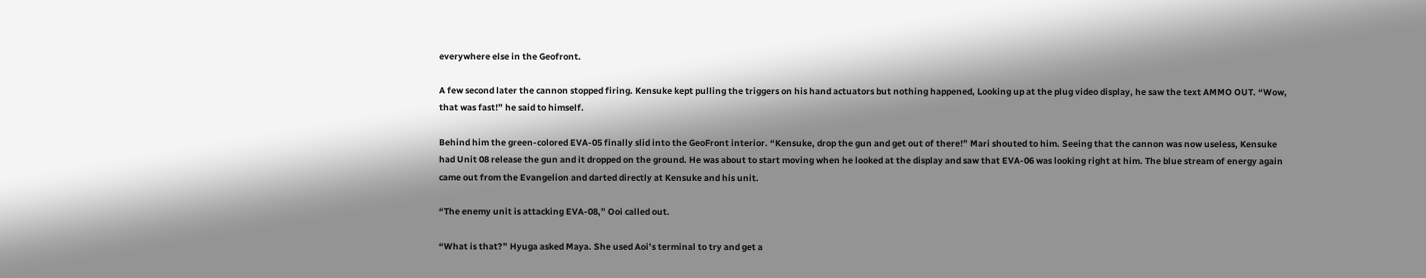everywhere else in the Geofront.

A few second later the cannon stopped firing. Kensuke kept pulling the triggers on his hand actuators but nothing happened, Looking up at the plug video display, he saw the text AMMO OUT. “Wow, that was fast!” he said to himself.

Behind him the green-colored EVA-05 finally slid into the GeoFront interior. “Kensuke, drop the gun and get out of there!” Mari shouted to him. Seeing that the cannon was now useless, Kensuke had Unit 08 release the gun and it dropped on the ground. He was about to start moving when he looked at the display and saw that EVA-06 was looking right at him. The blue stream of energy again came out from the Evangelion and darted directly at Kensuke and his unit.

“The enemy unit is attacking EVA-08,” Ooi called out.

“What is that?” Hyuga asked Maya. She used Aoi’s terminal to try and get a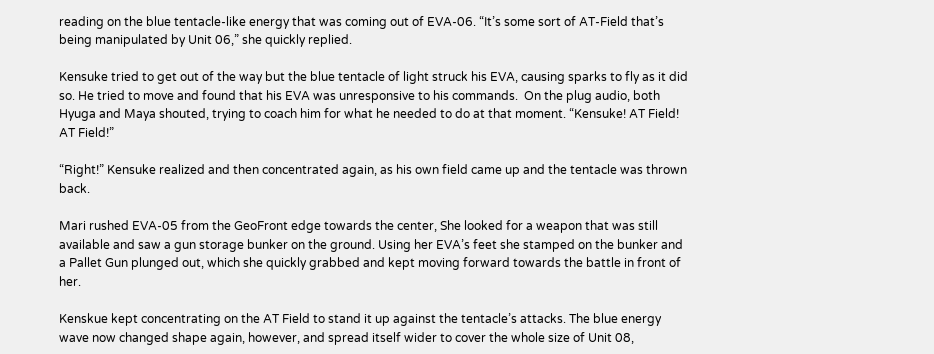reading on the blue tentacle-like energy that was coming out of EVA-06. “It’s some sort of AT-Field that’s being manipulated by Unit 06,” she quickly replied.

Kensuke tried to get out of the way but the blue tentacle of light struck his EVA, causing sparks to fly as it did so. He tried to move and found that his EVA was unresponsive to his commands.  On the plug audio, both Hyuga and Maya shouted, trying to coach him for what he needed to do at that moment. “Kensuke! AT Field! AT Field!”

“Right!” Kensuke realized and then concentrated again, as his own field came up and the tentacle was thrown back.

Mari rushed EVA-05 from the GeoFront edge towards the center, She looked for a weapon that was still available and saw a gun storage bunker on the ground. Using her EVA’s feet she stamped on the bunker and a Pallet Gun plunged out, which she quickly grabbed and kept moving forward towards the battle in front of her.

Kenskue kept concentrating on the AT Field to stand it up against the tentacle’s attacks. The blue energy wave now changed shape again, however, and spread itself wider to cover the whole size of Unit 08,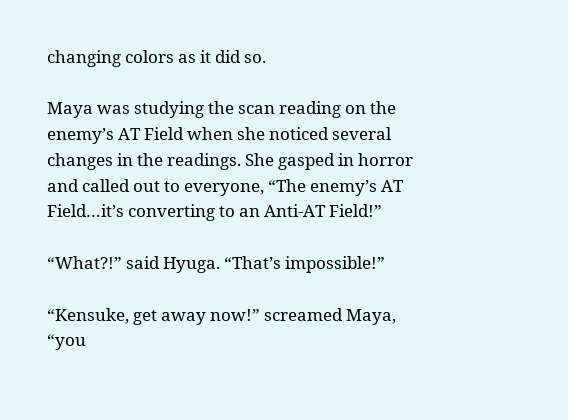changing colors as it did so.

Maya was studying the scan reading on the enemy’s AT Field when she noticed several changes in the readings. She gasped in horror and called out to everyone, “The enemy’s AT Field…it’s converting to an Anti-AT Field!”

“What?!” said Hyuga. “That’s impossible!”

“Kensuke, get away now!” screamed Maya, “you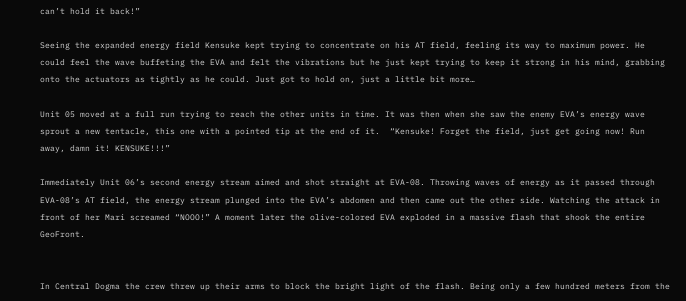can’t hold it back!”

Seeing the expanded energy field Kensuke kept trying to concentrate on his AT field, feeling its way to maximum power. He could feel the wave buffeting the EVA and felt the vibrations but he just kept trying to keep it strong in his mind, grabbing onto the actuators as tightly as he could. Just got to hold on, just a little bit more…

Unit 05 moved at a full run trying to reach the other units in time. It was then when she saw the enemy EVA’s energy wave sprout a new tentacle, this one with a pointed tip at the end of it.  “Kensuke! Forget the field, just get going now! Run away, damn it! KENSUKE!!!”

Immediately Unit 06’s second energy stream aimed and shot straight at EVA-08. Throwing waves of energy as it passed through EVA-08’s AT field, the energy stream plunged into the EVA’s abdomen and then came out the other side. Watching the attack in front of her Mari screamed “NOOO!” A moment later the olive-colored EVA exploded in a massive flash that shook the entire GeoFront.


In Central Dogma the crew threw up their arms to block the bright light of the flash. Being only a few hundred meters from the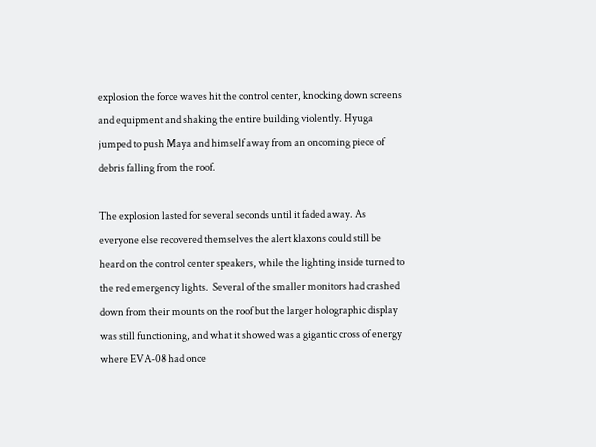explosion the force waves hit the control center, knocking down screens and equipment and shaking the entire building violently. Hyuga jumped to push Maya and himself away from an oncoming piece of debris falling from the roof.

The explosion lasted for several seconds until it faded away. As everyone else recovered themselves the alert klaxons could still be heard on the control center speakers, while the lighting inside turned to the red emergency lights.  Several of the smaller monitors had crashed down from their mounts on the roof but the larger holographic display was still functioning, and what it showed was a gigantic cross of energy where EVA-08 had once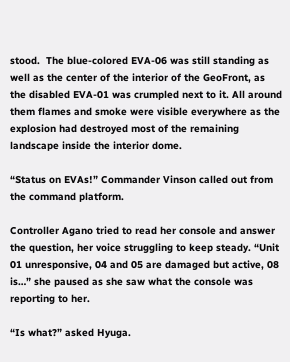stood.  The blue-colored EVA-06 was still standing as well as the center of the interior of the GeoFront, as the disabled EVA-01 was crumpled next to it. All around them flames and smoke were visible everywhere as the explosion had destroyed most of the remaining landscape inside the interior dome.

“Status on EVAs!” Commander Vinson called out from the command platform.

Controller Agano tried to read her console and answer the question, her voice struggling to keep steady. “Unit 01 unresponsive, 04 and 05 are damaged but active, 08 is…” she paused as she saw what the console was reporting to her.

“Is what?” asked Hyuga.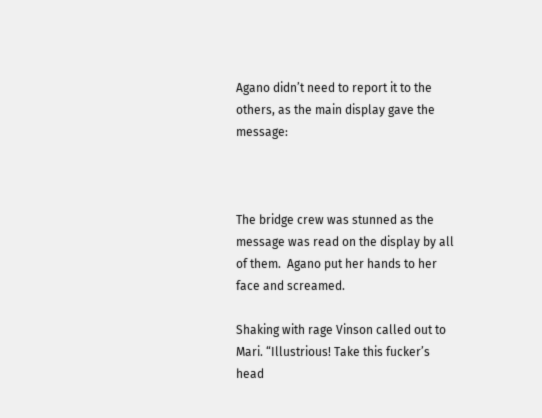Agano didn’t need to report it to the others, as the main display gave the message:



The bridge crew was stunned as the message was read on the display by all of them.  Agano put her hands to her face and screamed.

Shaking with rage Vinson called out to Mari. “Illustrious! Take this fucker’s head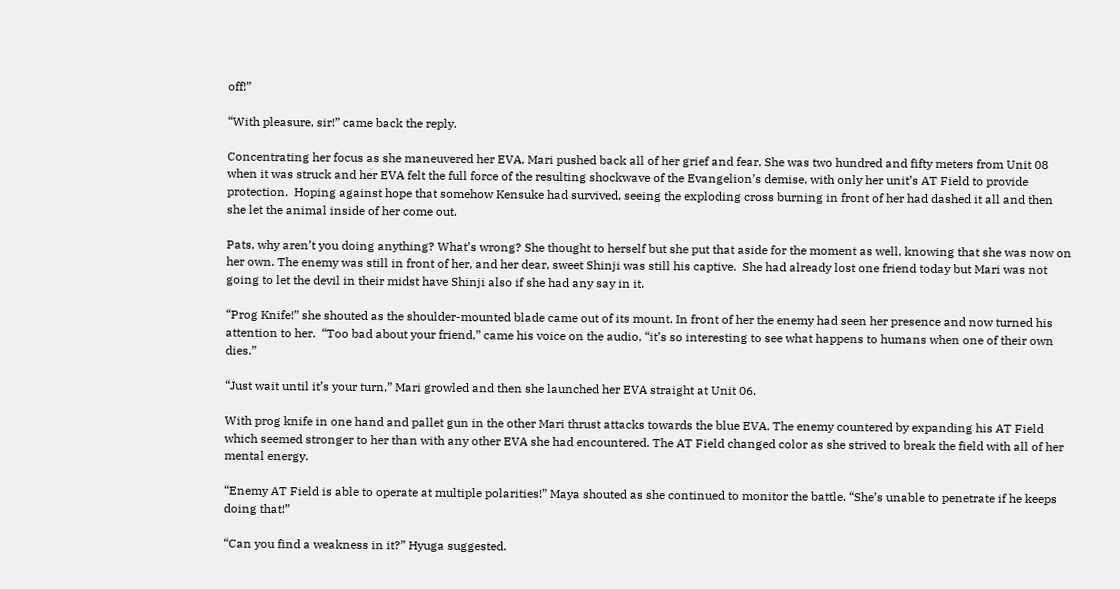off!”

“With pleasure, sir!” came back the reply.

Concentrating her focus as she maneuvered her EVA, Mari pushed back all of her grief and fear. She was two hundred and fifty meters from Unit 08 when it was struck and her EVA felt the full force of the resulting shockwave of the Evangelion’s demise, with only her unit’s AT Field to provide protection.  Hoping against hope that somehow Kensuke had survived, seeing the exploding cross burning in front of her had dashed it all and then she let the animal inside of her come out.

Pats, why aren’t you doing anything? What’s wrong? She thought to herself but she put that aside for the moment as well, knowing that she was now on her own. The enemy was still in front of her, and her dear, sweet Shinji was still his captive.  She had already lost one friend today but Mari was not going to let the devil in their midst have Shinji also if she had any say in it.

“Prog Knife!” she shouted as the shoulder-mounted blade came out of its mount. In front of her the enemy had seen her presence and now turned his attention to her.  “Too bad about your friend,” came his voice on the audio, “it’s so interesting to see what happens to humans when one of their own dies.”

“Just wait until it’s your turn,” Mari growled and then she launched her EVA straight at Unit 06.

With prog knife in one hand and pallet gun in the other Mari thrust attacks towards the blue EVA. The enemy countered by expanding his AT Field which seemed stronger to her than with any other EVA she had encountered. The AT Field changed color as she strived to break the field with all of her mental energy.

“Enemy AT Field is able to operate at multiple polarities!” Maya shouted as she continued to monitor the battle. “She’s unable to penetrate if he keeps doing that!”

“Can you find a weakness in it?” Hyuga suggested.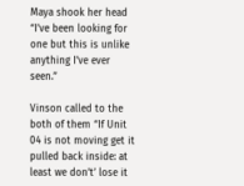Maya shook her head “I’ve been looking for one but this is unlike anything I’ve ever seen.”

Vinson called to the both of them “If Unit 04 is not moving get it pulled back inside: at least we don’t’ lose it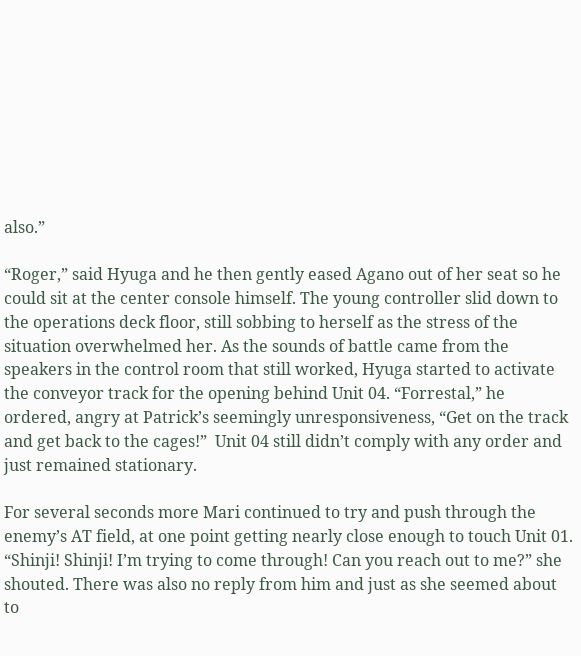also.”

“Roger,” said Hyuga and he then gently eased Agano out of her seat so he could sit at the center console himself. The young controller slid down to the operations deck floor, still sobbing to herself as the stress of the situation overwhelmed her. As the sounds of battle came from the speakers in the control room that still worked, Hyuga started to activate the conveyor track for the opening behind Unit 04. “Forrestal,” he ordered, angry at Patrick’s seemingly unresponsiveness, “Get on the track and get back to the cages!”  Unit 04 still didn’t comply with any order and just remained stationary.

For several seconds more Mari continued to try and push through the enemy’s AT field, at one point getting nearly close enough to touch Unit 01. “Shinji! Shinji! I’m trying to come through! Can you reach out to me?” she shouted. There was also no reply from him and just as she seemed about to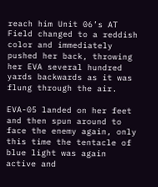reach him Unit 06’s AT Field changed to a reddish color and immediately pushed her back, throwing her EVA several hundred yards backwards as it was flung through the air.

EVA-05 landed on her feet and then spun around to face the enemy again, only this time the tentacle of blue light was again active and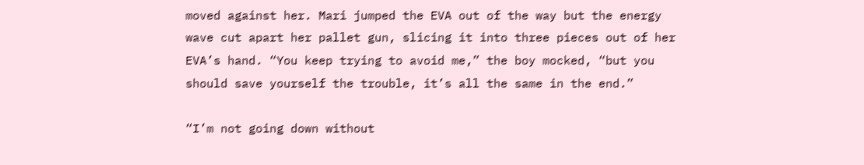moved against her. Mari jumped the EVA out of the way but the energy wave cut apart her pallet gun, slicing it into three pieces out of her EVA’s hand. “You keep trying to avoid me,” the boy mocked, “but you should save yourself the trouble, it’s all the same in the end.”

“I’m not going down without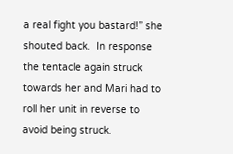a real fight you bastard!” she shouted back.  In response the tentacle again struck towards her and Mari had to roll her unit in reverse to avoid being struck.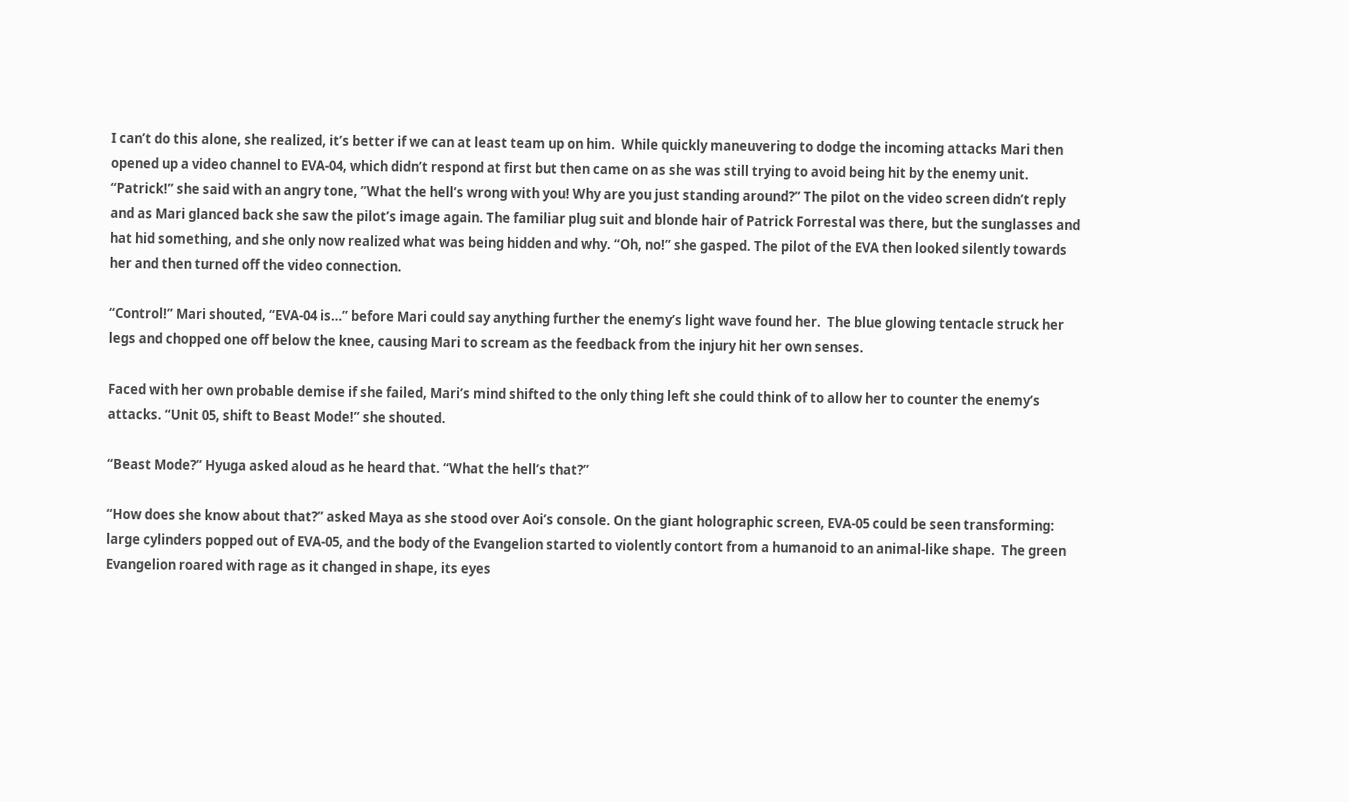I can’t do this alone, she realized, it’s better if we can at least team up on him.  While quickly maneuvering to dodge the incoming attacks Mari then opened up a video channel to EVA-04, which didn’t respond at first but then came on as she was still trying to avoid being hit by the enemy unit. “Patrick!” she said with an angry tone, ”What the hell’s wrong with you! Why are you just standing around?” The pilot on the video screen didn’t reply and as Mari glanced back she saw the pilot’s image again. The familiar plug suit and blonde hair of Patrick Forrestal was there, but the sunglasses and hat hid something, and she only now realized what was being hidden and why. “Oh, no!” she gasped. The pilot of the EVA then looked silently towards her and then turned off the video connection.

“Control!” Mari shouted, “EVA-04 is…” before Mari could say anything further the enemy’s light wave found her.  The blue glowing tentacle struck her legs and chopped one off below the knee, causing Mari to scream as the feedback from the injury hit her own senses.

Faced with her own probable demise if she failed, Mari’s mind shifted to the only thing left she could think of to allow her to counter the enemy’s attacks. “Unit 05, shift to Beast Mode!” she shouted.

“Beast Mode?” Hyuga asked aloud as he heard that. “What the hell’s that?”

“How does she know about that?” asked Maya as she stood over Aoi’s console. On the giant holographic screen, EVA-05 could be seen transforming: large cylinders popped out of EVA-05, and the body of the Evangelion started to violently contort from a humanoid to an animal-like shape.  The green Evangelion roared with rage as it changed in shape, its eyes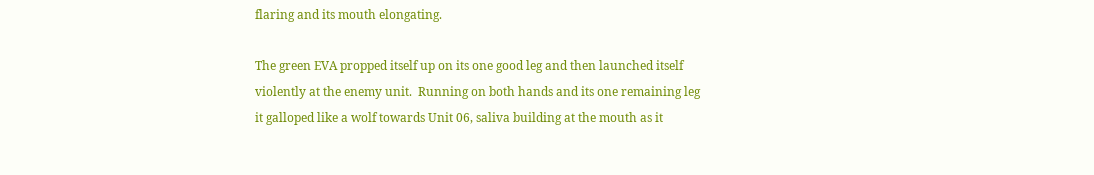flaring and its mouth elongating.

The green EVA propped itself up on its one good leg and then launched itself violently at the enemy unit.  Running on both hands and its one remaining leg it galloped like a wolf towards Unit 06, saliva building at the mouth as it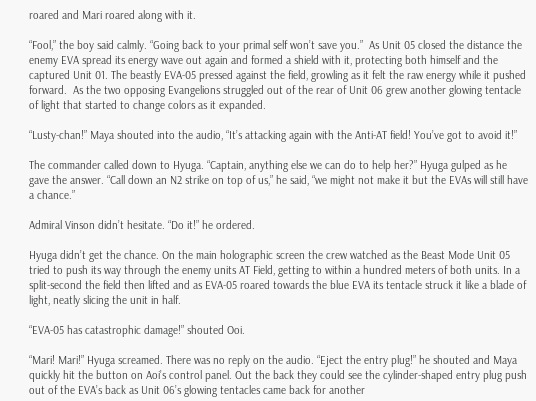roared and Mari roared along with it.

“Fool,” the boy said calmly. “Going back to your primal self won’t save you.”  As Unit 05 closed the distance the enemy EVA spread its energy wave out again and formed a shield with it, protecting both himself and the captured Unit 01. The beastly EVA-05 pressed against the field, growling as it felt the raw energy while it pushed forward.  As the two opposing Evangelions struggled out of the rear of Unit 06 grew another glowing tentacle of light that started to change colors as it expanded.

“Lusty-chan!” Maya shouted into the audio, “It’s attacking again with the Anti-AT field! You’ve got to avoid it!”

The commander called down to Hyuga. “Captain, anything else we can do to help her?” Hyuga gulped as he gave the answer. “Call down an N2 strike on top of us,” he said, “we might not make it but the EVAs will still have a chance.”

Admiral Vinson didn’t hesitate. “Do it!” he ordered.

Hyuga didn’t get the chance. On the main holographic screen the crew watched as the Beast Mode Unit 05 tried to push its way through the enemy units AT Field, getting to within a hundred meters of both units. In a split-second the field then lifted and as EVA-05 roared towards the blue EVA its tentacle struck it like a blade of light, neatly slicing the unit in half.

“EVA-05 has catastrophic damage!” shouted Ooi.

“Mari! Mari!” Hyuga screamed. There was no reply on the audio. “Eject the entry plug!” he shouted and Maya quickly hit the button on Aoi’s control panel. Out the back they could see the cylinder-shaped entry plug push out of the EVA’s back as Unit 06’s glowing tentacles came back for another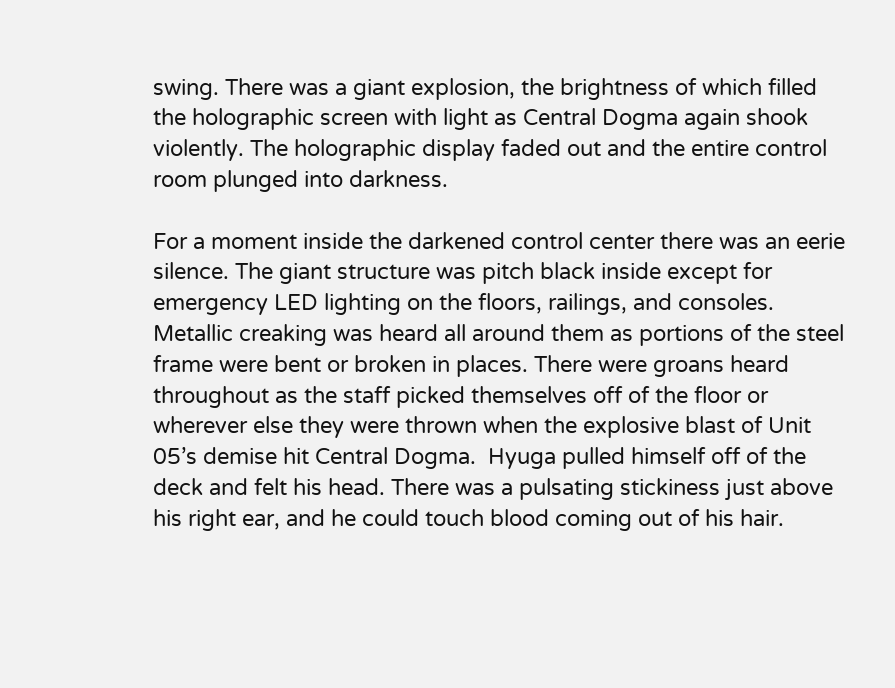swing. There was a giant explosion, the brightness of which filled the holographic screen with light as Central Dogma again shook violently. The holographic display faded out and the entire control room plunged into darkness.

For a moment inside the darkened control center there was an eerie silence. The giant structure was pitch black inside except for emergency LED lighting on the floors, railings, and consoles. Metallic creaking was heard all around them as portions of the steel frame were bent or broken in places. There were groans heard throughout as the staff picked themselves off of the floor or wherever else they were thrown when the explosive blast of Unit 05’s demise hit Central Dogma.  Hyuga pulled himself off of the deck and felt his head. There was a pulsating stickiness just above his right ear, and he could touch blood coming out of his hair.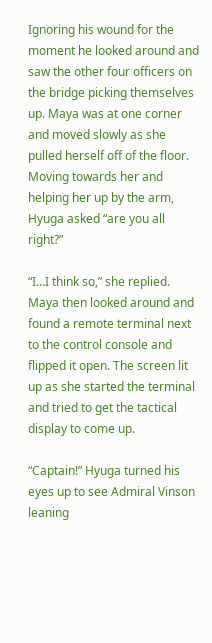Ignoring his wound for the moment he looked around and saw the other four officers on the bridge picking themselves up. Maya was at one corner and moved slowly as she pulled herself off of the floor. Moving towards her and helping her up by the arm, Hyuga asked “are you all right?”

“I…I think so,” she replied. Maya then looked around and found a remote terminal next to the control console and flipped it open. The screen lit up as she started the terminal and tried to get the tactical display to come up.

“Captain!” Hyuga turned his eyes up to see Admiral Vinson leaning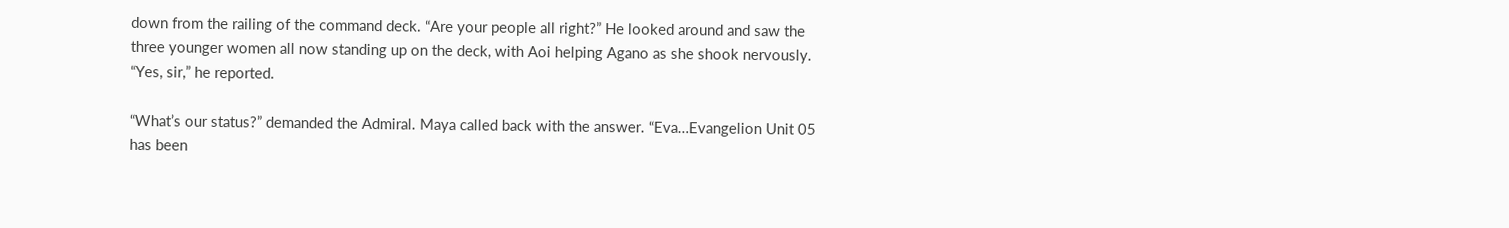down from the railing of the command deck. “Are your people all right?” He looked around and saw the three younger women all now standing up on the deck, with Aoi helping Agano as she shook nervously. “Yes, sir,” he reported.

“What’s our status?” demanded the Admiral. Maya called back with the answer. “Eva…Evangelion Unit 05 has been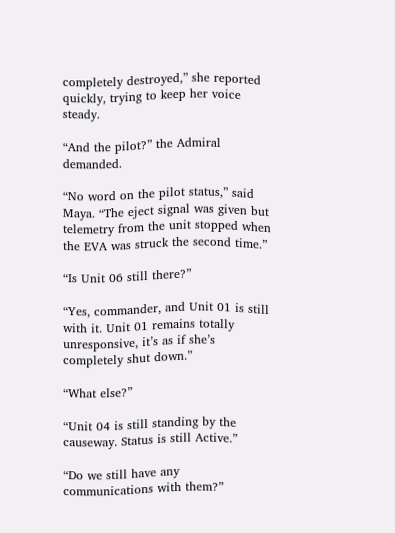completely destroyed,” she reported quickly, trying to keep her voice steady.

“And the pilot?” the Admiral demanded.

“No word on the pilot status,” said Maya. “The eject signal was given but telemetry from the unit stopped when the EVA was struck the second time.”

“Is Unit 06 still there?”

“Yes, commander, and Unit 01 is still with it. Unit 01 remains totally unresponsive, it’s as if she’s completely shut down.”

“What else?”

“Unit 04 is still standing by the causeway. Status is still Active.”

“Do we still have any communications with them?”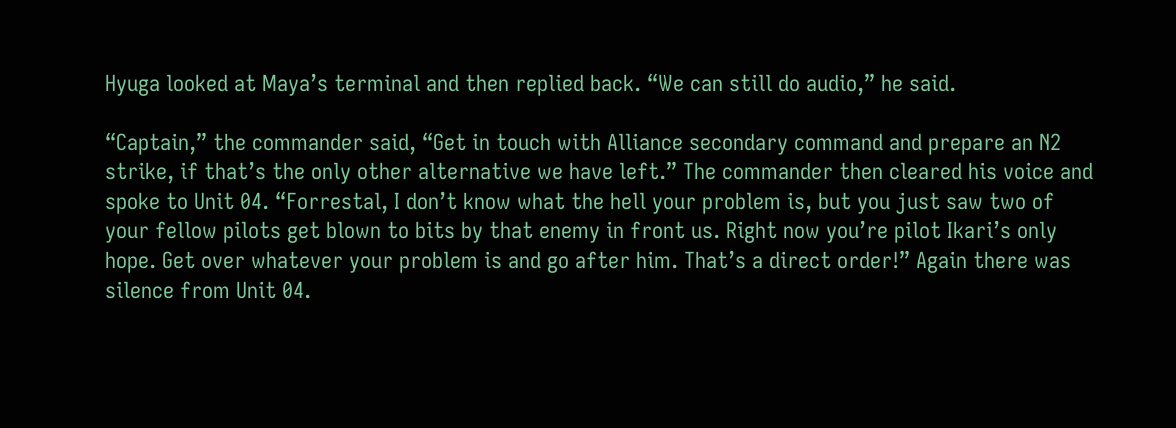Hyuga looked at Maya’s terminal and then replied back. “We can still do audio,” he said.

“Captain,” the commander said, “Get in touch with Alliance secondary command and prepare an N2 strike, if that’s the only other alternative we have left.” The commander then cleared his voice and spoke to Unit 04. “Forrestal, I don’t know what the hell your problem is, but you just saw two of your fellow pilots get blown to bits by that enemy in front us. Right now you’re pilot Ikari’s only hope. Get over whatever your problem is and go after him. That’s a direct order!” Again there was silence from Unit 04.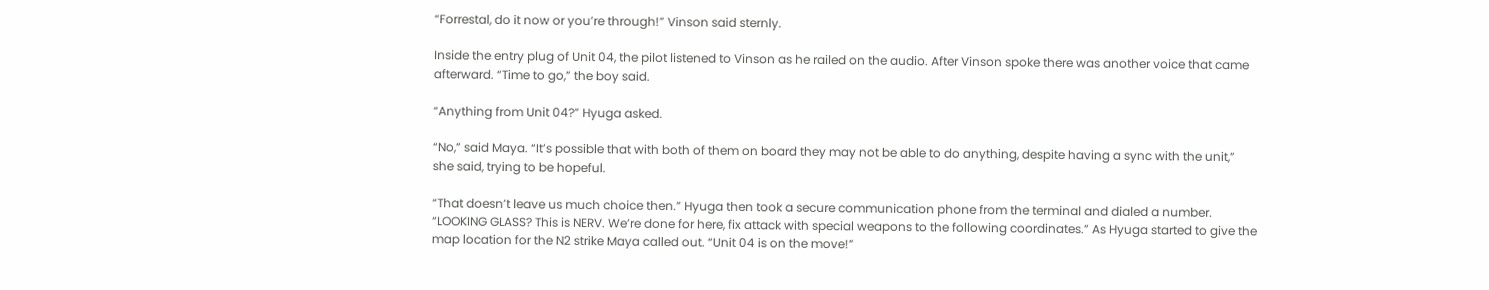“Forrestal, do it now or you’re through!” Vinson said sternly.

Inside the entry plug of Unit 04, the pilot listened to Vinson as he railed on the audio. After Vinson spoke there was another voice that came afterward. “Time to go,” the boy said.

“Anything from Unit 04?” Hyuga asked.

“No,” said Maya. “It’s possible that with both of them on board they may not be able to do anything, despite having a sync with the unit,” she said, trying to be hopeful.

“That doesn’t leave us much choice then.” Hyuga then took a secure communication phone from the terminal and dialed a number. “LOOKING GLASS? This is NERV. We’re done for here, fix attack with special weapons to the following coordinates.” As Hyuga started to give the map location for the N2 strike Maya called out. “Unit 04 is on the move!”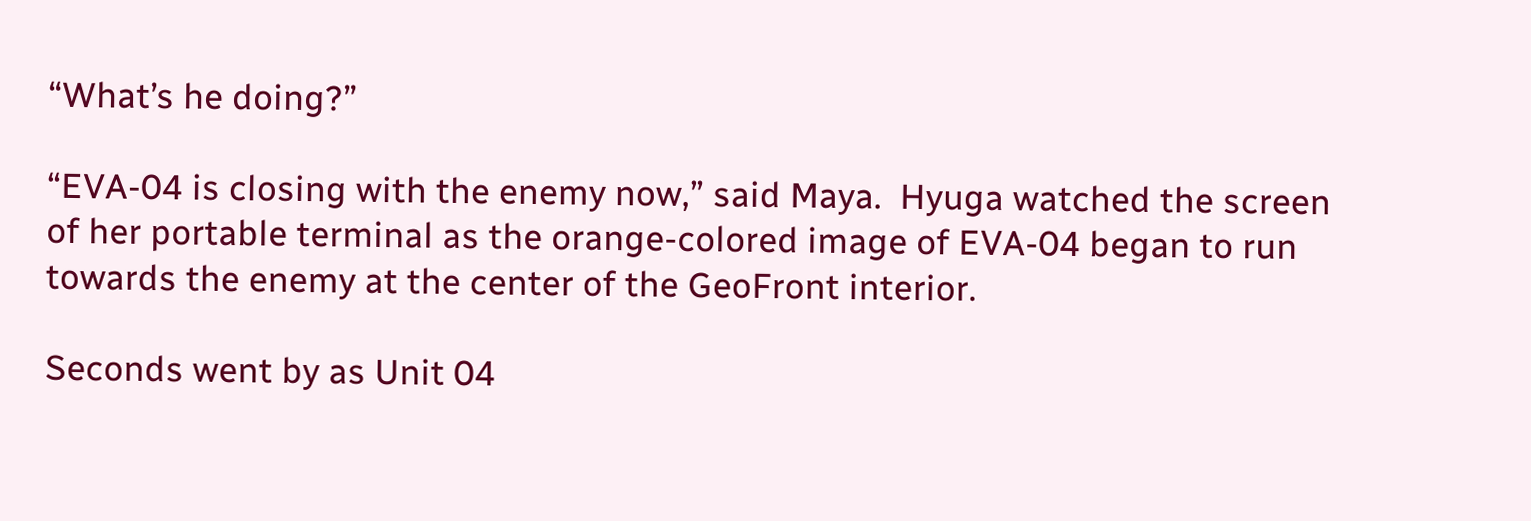“What’s he doing?”

“EVA-04 is closing with the enemy now,” said Maya.  Hyuga watched the screen of her portable terminal as the orange-colored image of EVA-04 began to run towards the enemy at the center of the GeoFront interior.

Seconds went by as Unit 04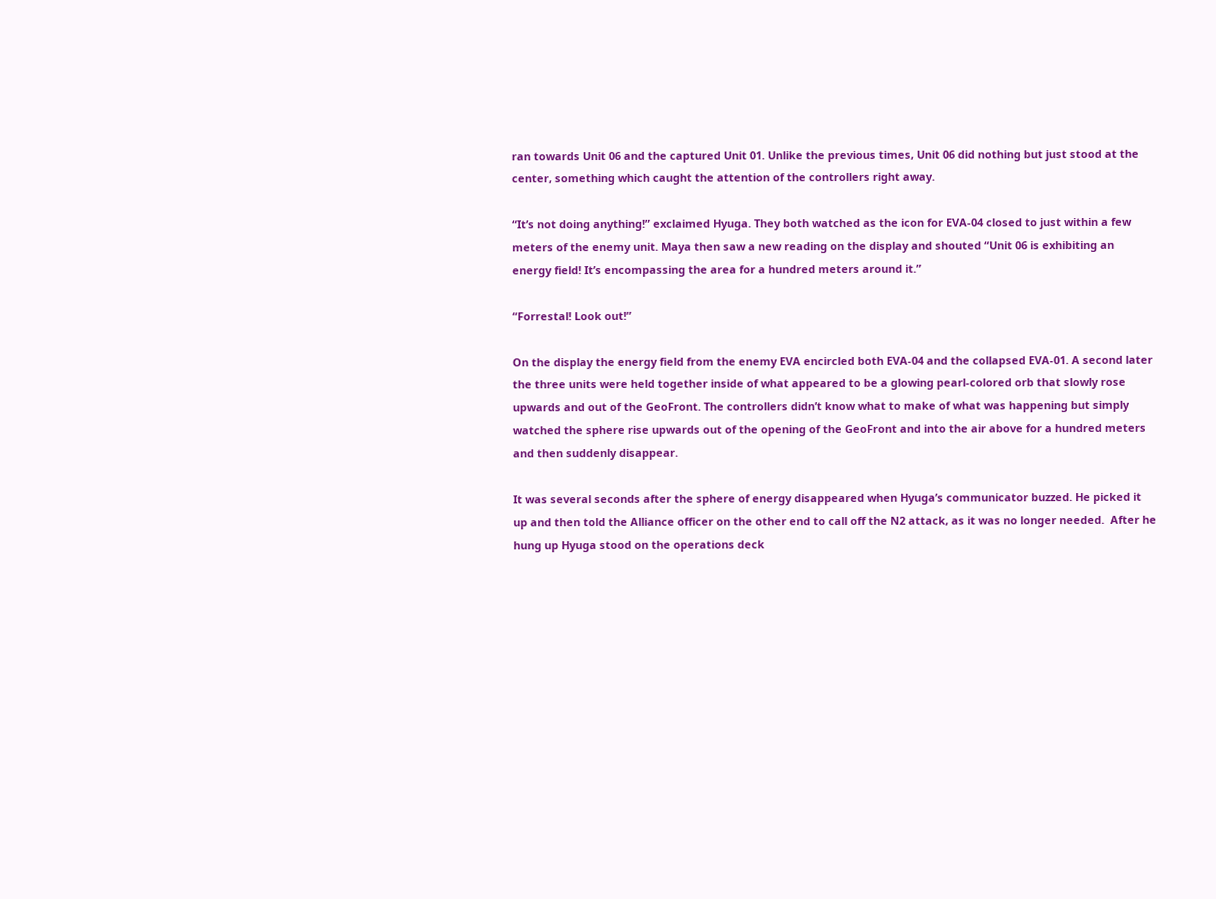ran towards Unit 06 and the captured Unit 01. Unlike the previous times, Unit 06 did nothing but just stood at the center, something which caught the attention of the controllers right away.

“It’s not doing anything!” exclaimed Hyuga. They both watched as the icon for EVA-04 closed to just within a few meters of the enemy unit. Maya then saw a new reading on the display and shouted “Unit 06 is exhibiting an energy field! It’s encompassing the area for a hundred meters around it.”

“Forrestal! Look out!”

On the display the energy field from the enemy EVA encircled both EVA-04 and the collapsed EVA-01. A second later the three units were held together inside of what appeared to be a glowing pearl-colored orb that slowly rose upwards and out of the GeoFront. The controllers didn’t know what to make of what was happening but simply watched the sphere rise upwards out of the opening of the GeoFront and into the air above for a hundred meters and then suddenly disappear.

It was several seconds after the sphere of energy disappeared when Hyuga’s communicator buzzed. He picked it up and then told the Alliance officer on the other end to call off the N2 attack, as it was no longer needed.  After he hung up Hyuga stood on the operations deck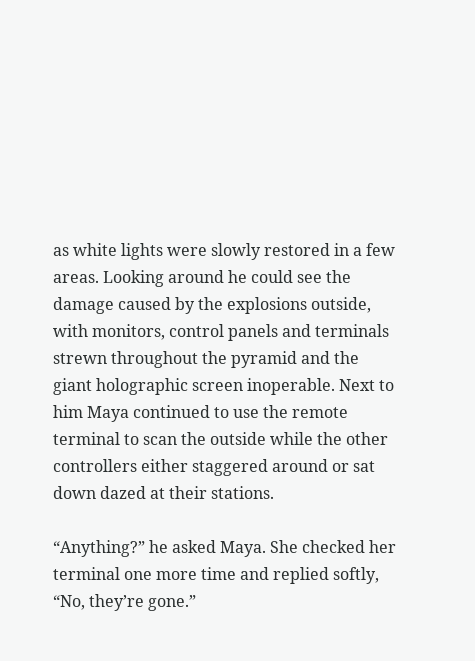as white lights were slowly restored in a few areas. Looking around he could see the damage caused by the explosions outside, with monitors, control panels and terminals strewn throughout the pyramid and the giant holographic screen inoperable. Next to him Maya continued to use the remote terminal to scan the outside while the other controllers either staggered around or sat down dazed at their stations.

“Anything?” he asked Maya. She checked her terminal one more time and replied softly, “No, they’re gone.”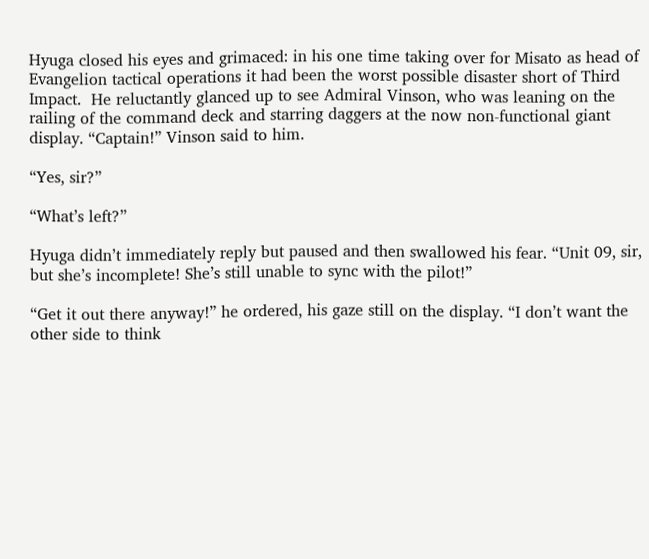Hyuga closed his eyes and grimaced: in his one time taking over for Misato as head of Evangelion tactical operations it had been the worst possible disaster short of Third Impact.  He reluctantly glanced up to see Admiral Vinson, who was leaning on the railing of the command deck and starring daggers at the now non-functional giant display. “Captain!” Vinson said to him.

“Yes, sir?”

“What’s left?”

Hyuga didn’t immediately reply but paused and then swallowed his fear. “Unit 09, sir, but she’s incomplete! She’s still unable to sync with the pilot!”

“Get it out there anyway!” he ordered, his gaze still on the display. “I don’t want the other side to think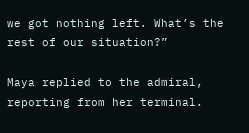we got nothing left. What’s the rest of our situation?”

Maya replied to the admiral, reporting from her terminal.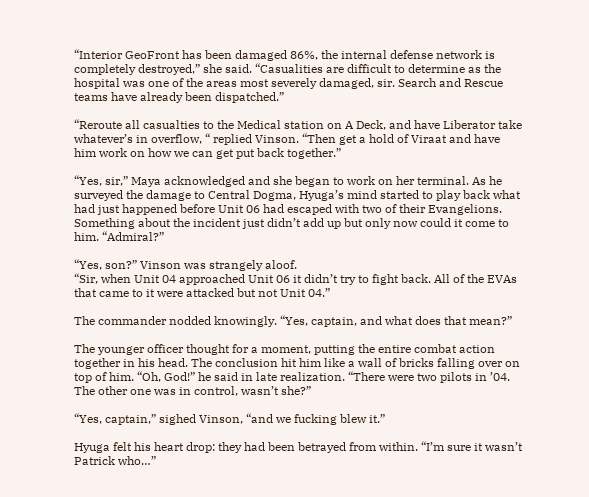“Interior GeoFront has been damaged 86%, the internal defense network is completely destroyed,” she said. “Casualities are difficult to determine as the hospital was one of the areas most severely damaged, sir. Search and Rescue teams have already been dispatched.”

“Reroute all casualties to the Medical station on A Deck, and have Liberator take whatever’s in overflow, “ replied Vinson. “Then get a hold of Viraat and have him work on how we can get put back together.”

“Yes, sir,” Maya acknowledged and she began to work on her terminal. As he surveyed the damage to Central Dogma, Hyuga’s mind started to play back what had just happened before Unit 06 had escaped with two of their Evangelions. Something about the incident just didn’t add up but only now could it come to him. “Admiral?”

“Yes, son?” Vinson was strangely aloof.
“Sir, when Unit 04 approached Unit 06 it didn’t try to fight back. All of the EVAs that came to it were attacked but not Unit 04.”

The commander nodded knowingly. “Yes, captain, and what does that mean?”

The younger officer thought for a moment, putting the entire combat action together in his head. The conclusion hit him like a wall of bricks falling over on top of him. “Oh, God!” he said in late realization. “There were two pilots in ’04. The other one was in control, wasn’t she?”

“Yes, captain,” sighed Vinson, “and we fucking blew it.”

Hyuga felt his heart drop: they had been betrayed from within. “I’m sure it wasn’t Patrick who…”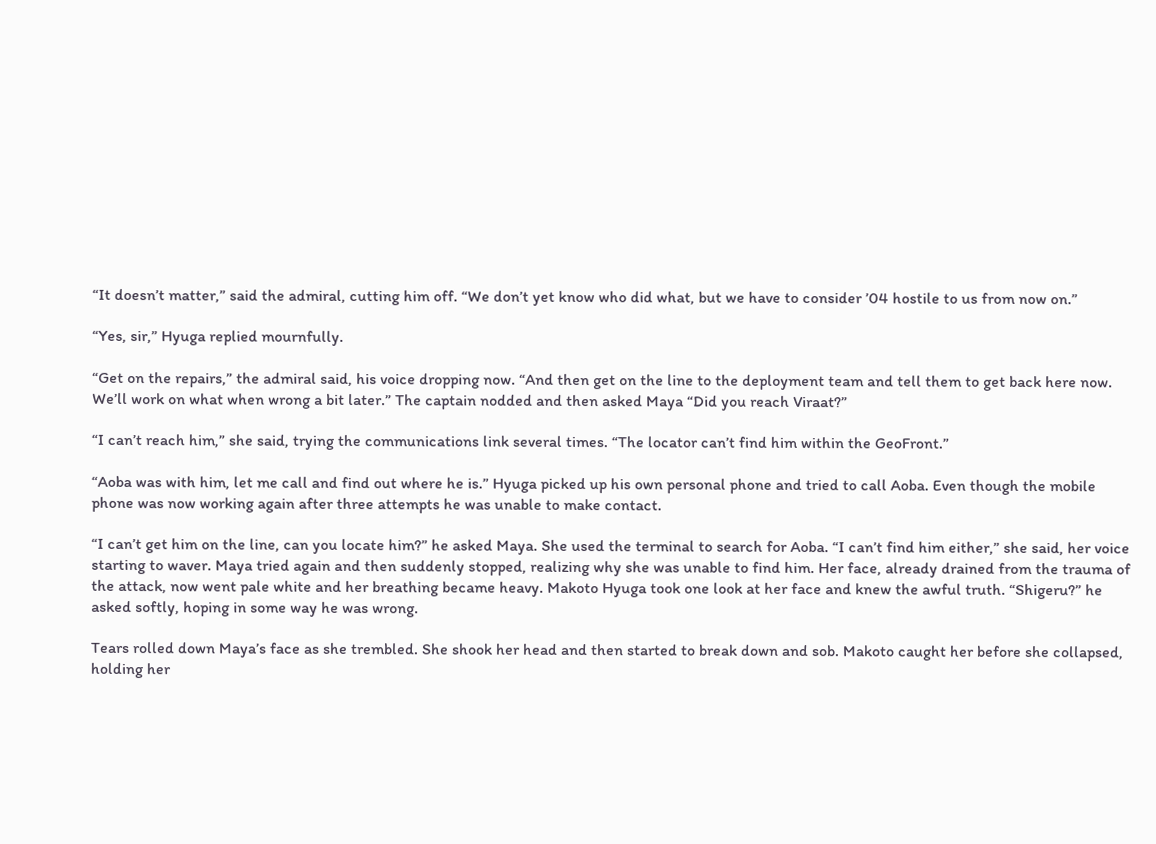“It doesn’t matter,” said the admiral, cutting him off. “We don’t yet know who did what, but we have to consider ’04 hostile to us from now on.”

“Yes, sir,” Hyuga replied mournfully.

“Get on the repairs,” the admiral said, his voice dropping now. “And then get on the line to the deployment team and tell them to get back here now. We’ll work on what when wrong a bit later.” The captain nodded and then asked Maya “Did you reach Viraat?”

“I can’t reach him,” she said, trying the communications link several times. “The locator can’t find him within the GeoFront.”

“Aoba was with him, let me call and find out where he is.” Hyuga picked up his own personal phone and tried to call Aoba. Even though the mobile phone was now working again after three attempts he was unable to make contact.

“I can’t get him on the line, can you locate him?” he asked Maya. She used the terminal to search for Aoba. “I can’t find him either,” she said, her voice starting to waver. Maya tried again and then suddenly stopped, realizing why she was unable to find him. Her face, already drained from the trauma of the attack, now went pale white and her breathing became heavy. Makoto Hyuga took one look at her face and knew the awful truth. “Shigeru?” he asked softly, hoping in some way he was wrong.

Tears rolled down Maya’s face as she trembled. She shook her head and then started to break down and sob. Makoto caught her before she collapsed, holding her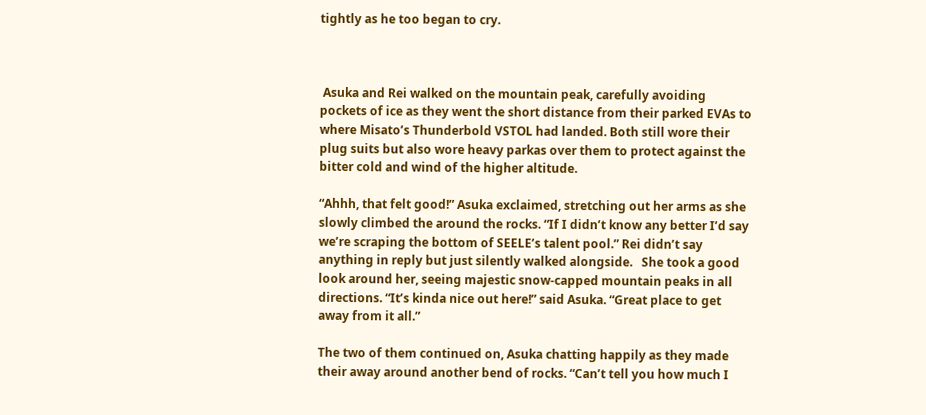tightly as he too began to cry.



 Asuka and Rei walked on the mountain peak, carefully avoiding pockets of ice as they went the short distance from their parked EVAs to where Misato’s Thunderbold VSTOL had landed. Both still wore their plug suits but also wore heavy parkas over them to protect against the bitter cold and wind of the higher altitude.

“Ahhh, that felt good!” Asuka exclaimed, stretching out her arms as she slowly climbed the around the rocks. “If I didn’t know any better I’d say we’re scraping the bottom of SEELE’s talent pool.” Rei didn’t say anything in reply but just silently walked alongside.   She took a good look around her, seeing majestic snow-capped mountain peaks in all directions. “It’s kinda nice out here!” said Asuka. “Great place to get away from it all.”

The two of them continued on, Asuka chatting happily as they made their away around another bend of rocks. “Can’t tell you how much I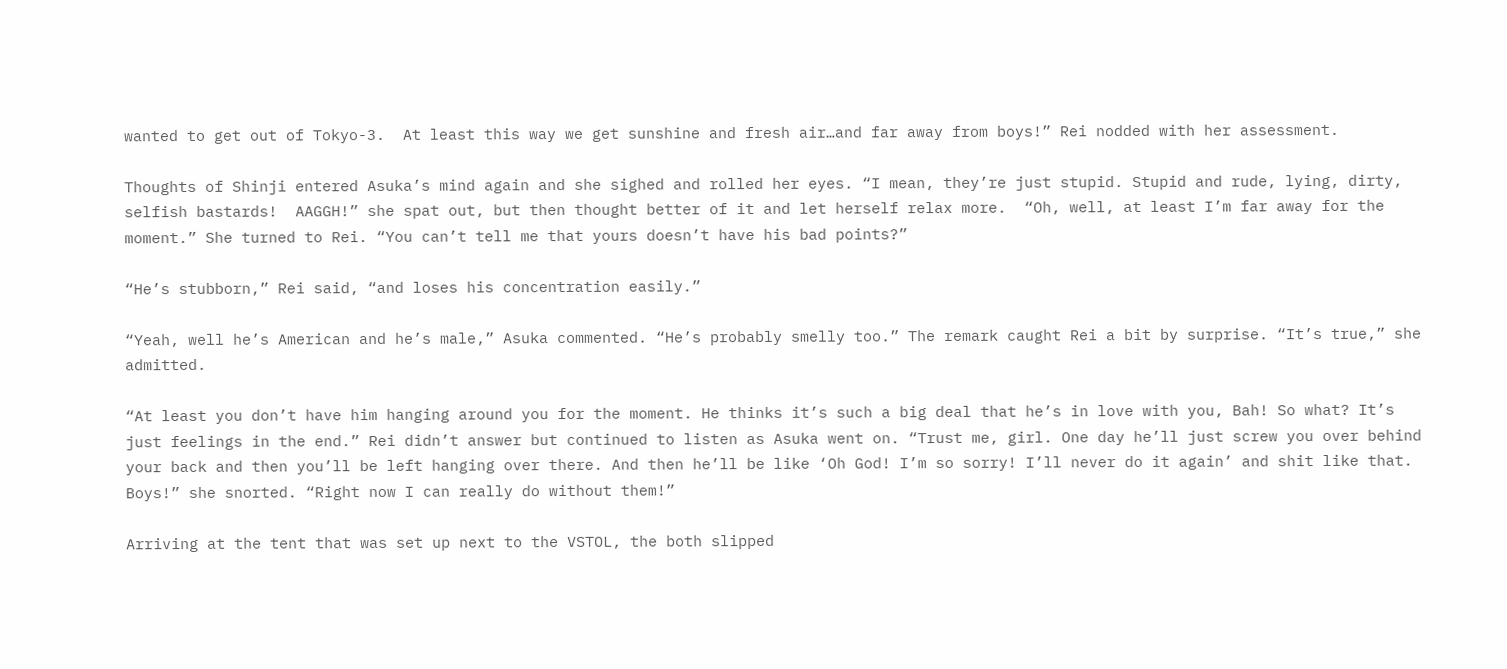wanted to get out of Tokyo-3.  At least this way we get sunshine and fresh air…and far away from boys!” Rei nodded with her assessment.

Thoughts of Shinji entered Asuka’s mind again and she sighed and rolled her eyes. “I mean, they’re just stupid. Stupid and rude, lying, dirty, selfish bastards!  AAGGH!” she spat out, but then thought better of it and let herself relax more.  “Oh, well, at least I’m far away for the moment.” She turned to Rei. “You can’t tell me that yours doesn’t have his bad points?”

“He’s stubborn,” Rei said, “and loses his concentration easily.”

“Yeah, well he’s American and he’s male,” Asuka commented. “He’s probably smelly too.” The remark caught Rei a bit by surprise. “It’s true,” she admitted.

“At least you don’t have him hanging around you for the moment. He thinks it’s such a big deal that he’s in love with you, Bah! So what? It’s just feelings in the end.” Rei didn’t answer but continued to listen as Asuka went on. “Trust me, girl. One day he’ll just screw you over behind your back and then you’ll be left hanging over there. And then he’ll be like ‘Oh God! I’m so sorry! I’ll never do it again’ and shit like that. Boys!” she snorted. “Right now I can really do without them!”

Arriving at the tent that was set up next to the VSTOL, the both slipped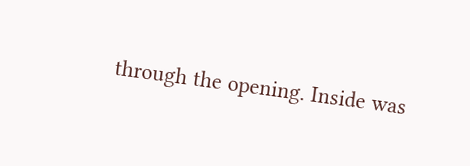through the opening. Inside was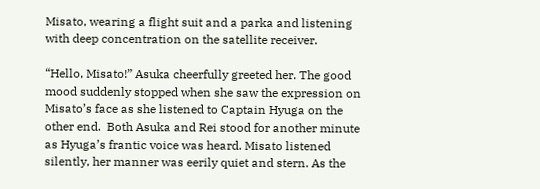Misato, wearing a flight suit and a parka and listening with deep concentration on the satellite receiver.

“Hello, Misato!” Asuka cheerfully greeted her. The good mood suddenly stopped when she saw the expression on Misato’s face as she listened to Captain Hyuga on the other end.  Both Asuka and Rei stood for another minute as Hyuga’s frantic voice was heard. Misato listened silently, her manner was eerily quiet and stern. As the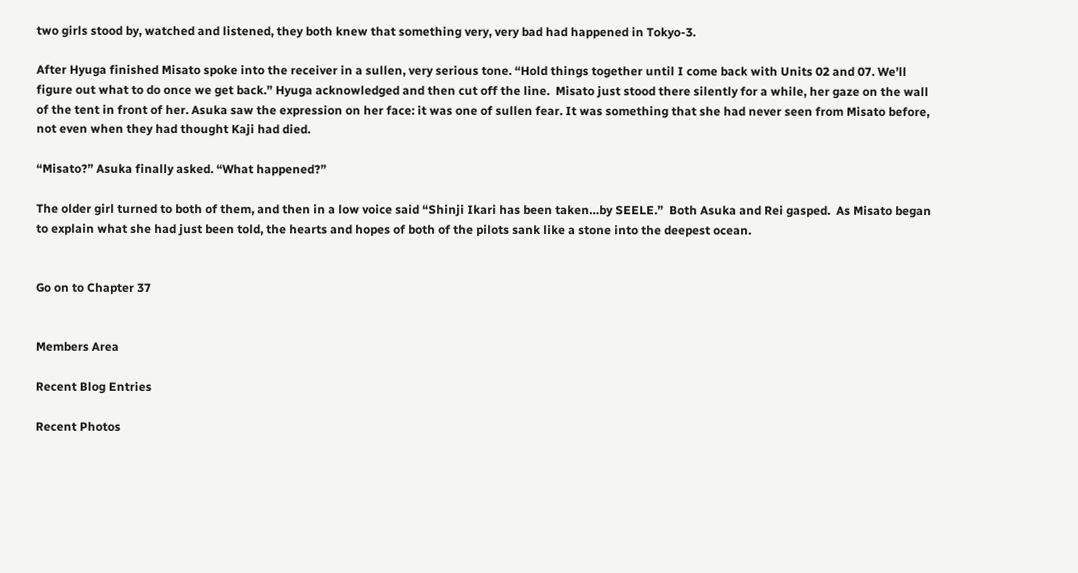two girls stood by, watched and listened, they both knew that something very, very bad had happened in Tokyo-3.

After Hyuga finished Misato spoke into the receiver in a sullen, very serious tone. “Hold things together until I come back with Units 02 and 07. We’ll figure out what to do once we get back.” Hyuga acknowledged and then cut off the line.  Misato just stood there silently for a while, her gaze on the wall of the tent in front of her. Asuka saw the expression on her face: it was one of sullen fear. It was something that she had never seen from Misato before, not even when they had thought Kaji had died.

“Misato?” Asuka finally asked. “What happened?”

The older girl turned to both of them, and then in a low voice said “Shinji Ikari has been taken…by SEELE.”  Both Asuka and Rei gasped.  As Misato began to explain what she had just been told, the hearts and hopes of both of the pilots sank like a stone into the deepest ocean.


Go on to Chapter 37


Members Area

Recent Blog Entries

Recent Photos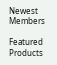Newest Members

Featured Products